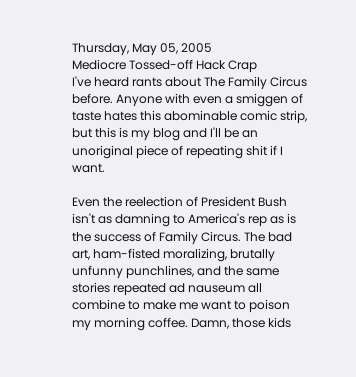Thursday, May 05, 2005
Mediocre Tossed-off Hack Crap
I've heard rants about The Family Circus before. Anyone with even a smiggen of taste hates this abominable comic strip, but this is my blog and I'll be an unoriginal piece of repeating shit if I want.

Even the reelection of President Bush isn't as damning to America's rep as is the success of Family Circus. The bad art, ham-fisted moralizing, brutally unfunny punchlines, and the same stories repeated ad nauseum all combine to make me want to poison my morning coffee. Damn, those kids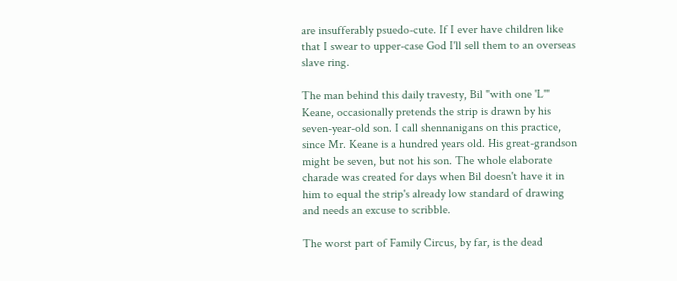are insufferably psuedo-cute. If I ever have children like that I swear to upper-case God I'll sell them to an overseas slave ring.

The man behind this daily travesty, Bil "with one 'L'" Keane, occasionally pretends the strip is drawn by his seven-year-old son. I call shennanigans on this practice, since Mr. Keane is a hundred years old. His great-grandson might be seven, but not his son. The whole elaborate charade was created for days when Bil doesn't have it in him to equal the strip's already low standard of drawing and needs an excuse to scribble.

The worst part of Family Circus, by far, is the dead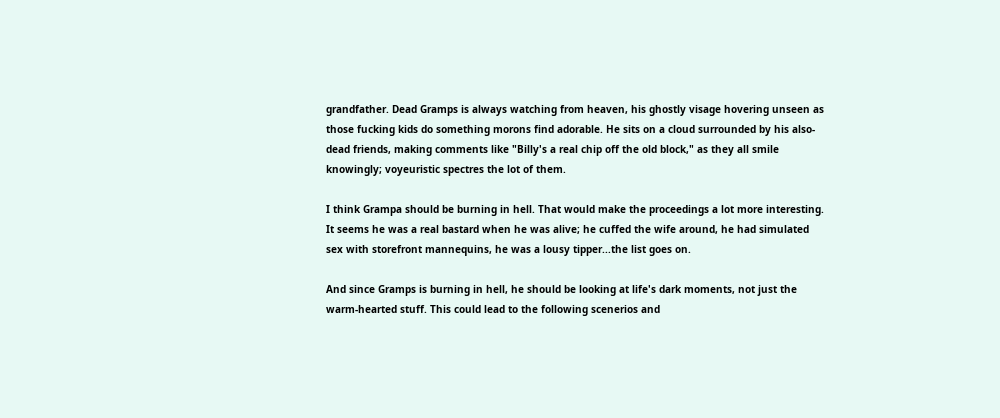grandfather. Dead Gramps is always watching from heaven, his ghostly visage hovering unseen as those fucking kids do something morons find adorable. He sits on a cloud surrounded by his also-dead friends, making comments like "Billy's a real chip off the old block," as they all smile knowingly; voyeuristic spectres the lot of them.

I think Grampa should be burning in hell. That would make the proceedings a lot more interesting. It seems he was a real bastard when he was alive; he cuffed the wife around, he had simulated sex with storefront mannequins, he was a lousy tipper...the list goes on.

And since Gramps is burning in hell, he should be looking at life's dark moments, not just the warm-hearted stuff. This could lead to the following scenerios and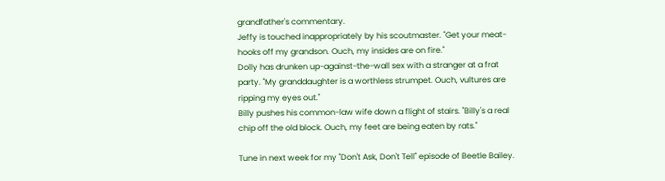grandfather's commentary.
Jeffy is touched inappropriately by his scoutmaster. "Get your meat-hooks off my grandson. Ouch, my insides are on fire."
Dolly has drunken up-against-the-wall sex with a stranger at a frat party. "My granddaughter is a worthless strumpet. Ouch, vultures are ripping my eyes out."
Billy pushes his common-law wife down a flight of stairs. "Billy's a real chip off the old block. Ouch, my feet are being eaten by rats."

Tune in next week for my "Don't Ask, Don't Tell" episode of Beetle Bailey.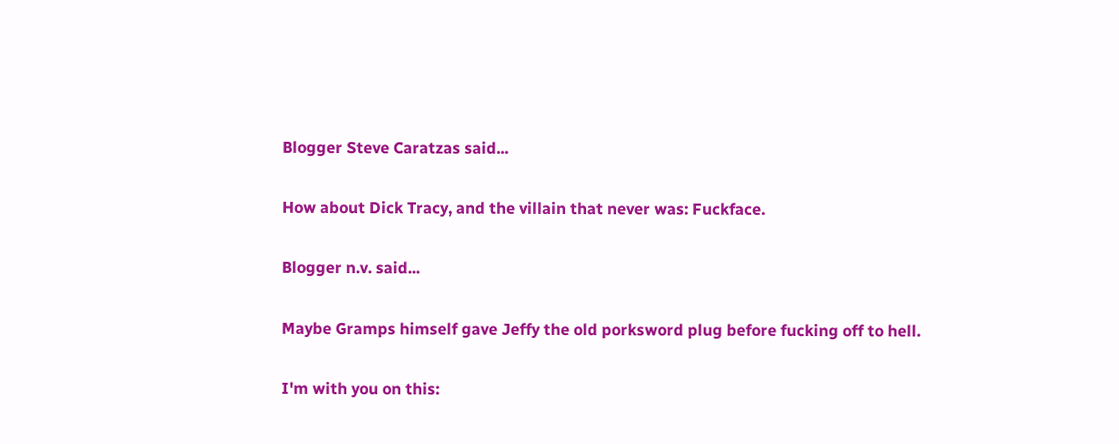Blogger Steve Caratzas said...

How about Dick Tracy, and the villain that never was: Fuckface.

Blogger n.v. said...

Maybe Gramps himself gave Jeffy the old porksword plug before fucking off to hell.

I'm with you on this: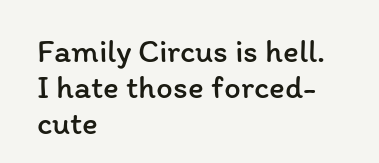Family Circus is hell. I hate those forced-cute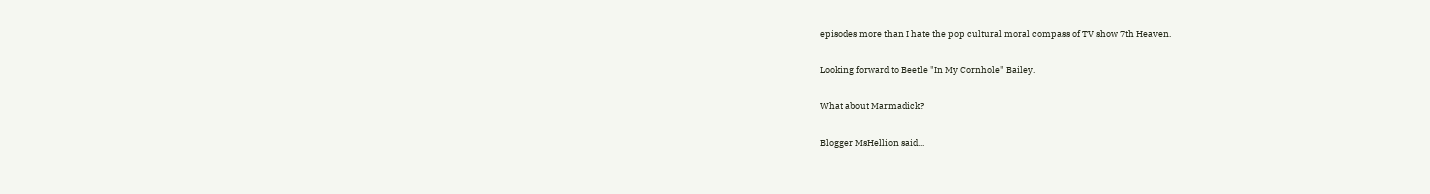episodes more than I hate the pop cultural moral compass of TV show 7th Heaven.

Looking forward to Beetle "In My Cornhole" Bailey.

What about Marmadick?

Blogger MsHellion said...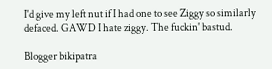I'd give my left nut if I had one to see Ziggy so similarly defaced. GAWD I hate ziggy. The fuckin' bastud.

Blogger bikipatra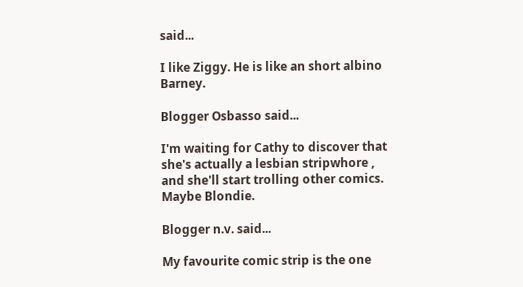said...

I like Ziggy. He is like an short albino Barney.

Blogger Osbasso said...

I'm waiting for Cathy to discover that she's actually a lesbian stripwhore , and she'll start trolling other comics. Maybe Blondie.

Blogger n.v. said...

My favourite comic strip is the one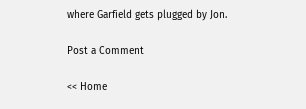where Garfield gets plugged by Jon.

Post a Comment

<< Home